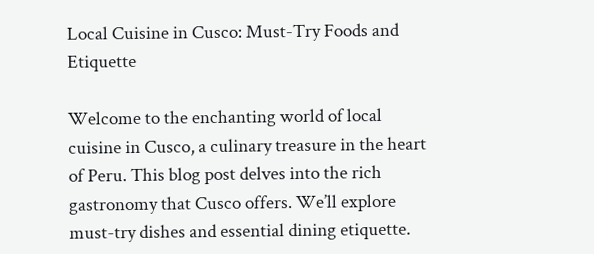Local Cuisine in Cusco: Must-Try Foods and Etiquette

Welcome to the enchanting world of local cuisine in Cusco, a culinary treasure in the heart of Peru. This blog post delves into the rich gastronomy that Cusco offers. We’ll explore must-try dishes and essential dining etiquette.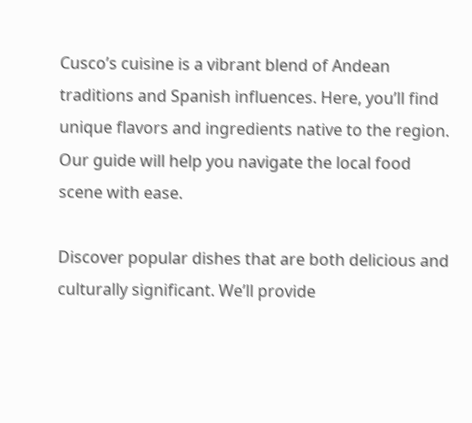Cusco’s cuisine is a vibrant blend of Andean traditions and Spanish influences. Here, you’ll find unique flavors and ingredients native to the region. Our guide will help you navigate the local food scene with ease.

Discover popular dishes that are both delicious and culturally significant. We’ll provide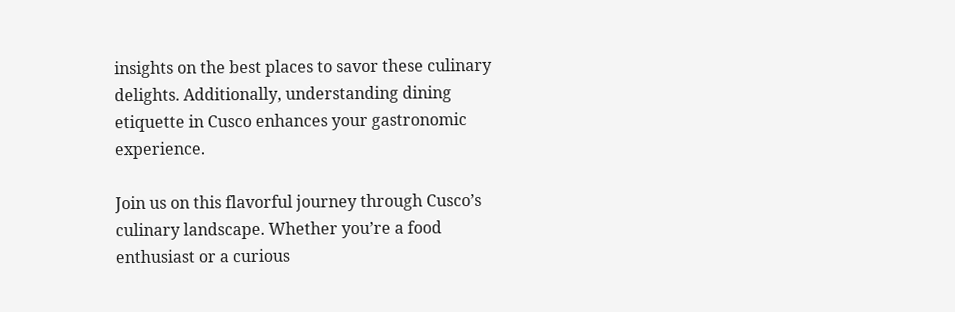insights on the best places to savor these culinary delights. Additionally, understanding dining etiquette in Cusco enhances your gastronomic experience.

Join us on this flavorful journey through Cusco’s culinary landscape. Whether you’re a food enthusiast or a curious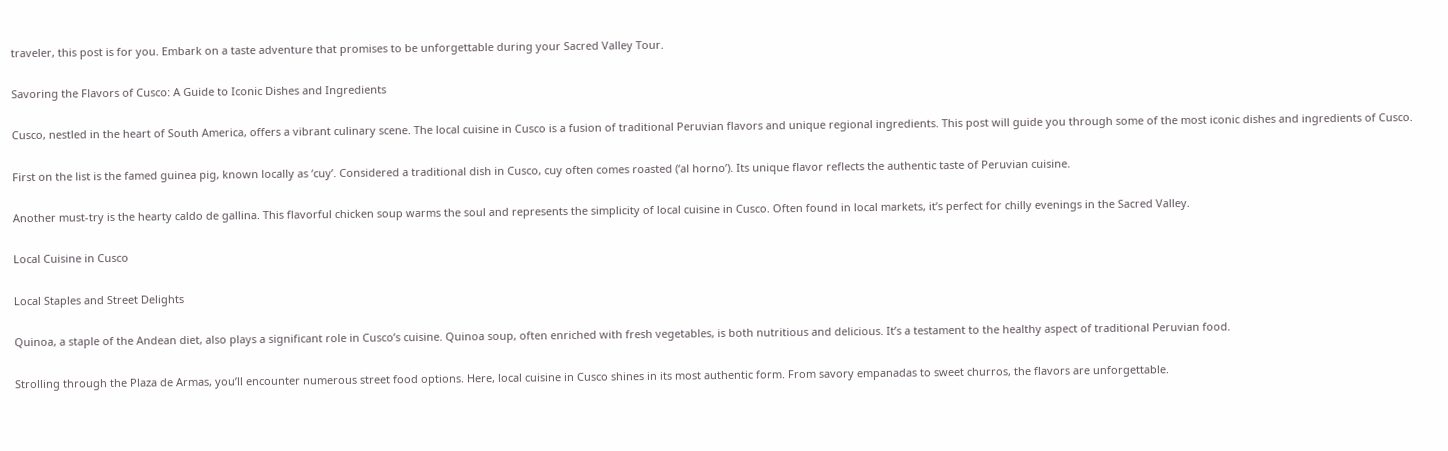traveler, this post is for you. Embark on a taste adventure that promises to be unforgettable during your Sacred Valley Tour.

Savoring the Flavors of Cusco: A Guide to Iconic Dishes and Ingredients

Cusco, nestled in the heart of South America, offers a vibrant culinary scene. The local cuisine in Cusco is a fusion of traditional Peruvian flavors and unique regional ingredients. This post will guide you through some of the most iconic dishes and ingredients of Cusco.

First on the list is the famed guinea pig, known locally as ‘cuy’. Considered a traditional dish in Cusco, cuy often comes roasted (‘al horno’). Its unique flavor reflects the authentic taste of Peruvian cuisine.

Another must-try is the hearty caldo de gallina. This flavorful chicken soup warms the soul and represents the simplicity of local cuisine in Cusco. Often found in local markets, it’s perfect for chilly evenings in the Sacred Valley.

Local Cuisine in Cusco

Local Staples and Street Delights

Quinoa, a staple of the Andean diet, also plays a significant role in Cusco’s cuisine. Quinoa soup, often enriched with fresh vegetables, is both nutritious and delicious. It’s a testament to the healthy aspect of traditional Peruvian food.

Strolling through the Plaza de Armas, you’ll encounter numerous street food options. Here, local cuisine in Cusco shines in its most authentic form. From savory empanadas to sweet churros, the flavors are unforgettable.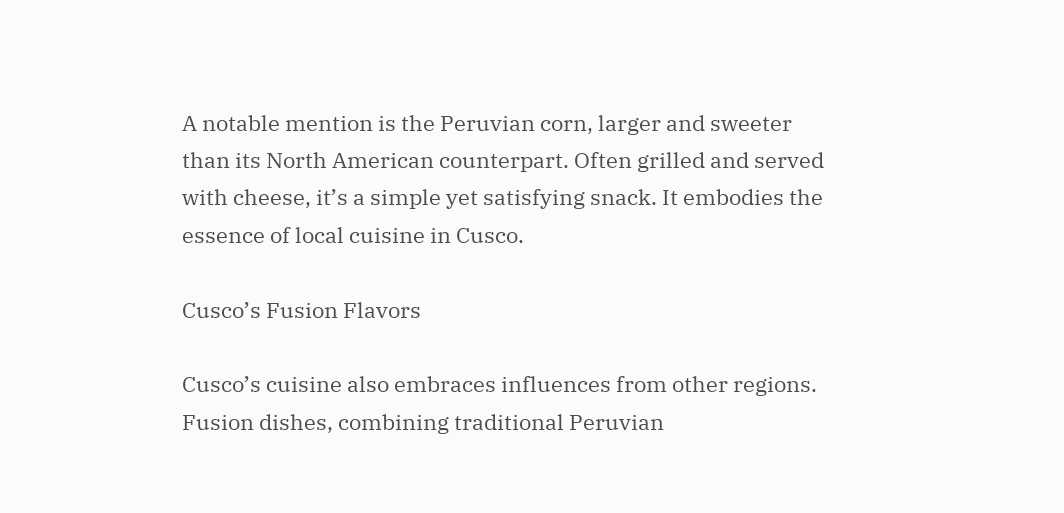A notable mention is the Peruvian corn, larger and sweeter than its North American counterpart. Often grilled and served with cheese, it’s a simple yet satisfying snack. It embodies the essence of local cuisine in Cusco.

Cusco’s Fusion Flavors

Cusco’s cuisine also embraces influences from other regions. Fusion dishes, combining traditional Peruvian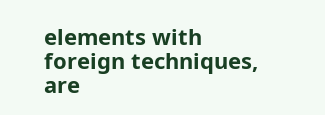elements with foreign techniques, are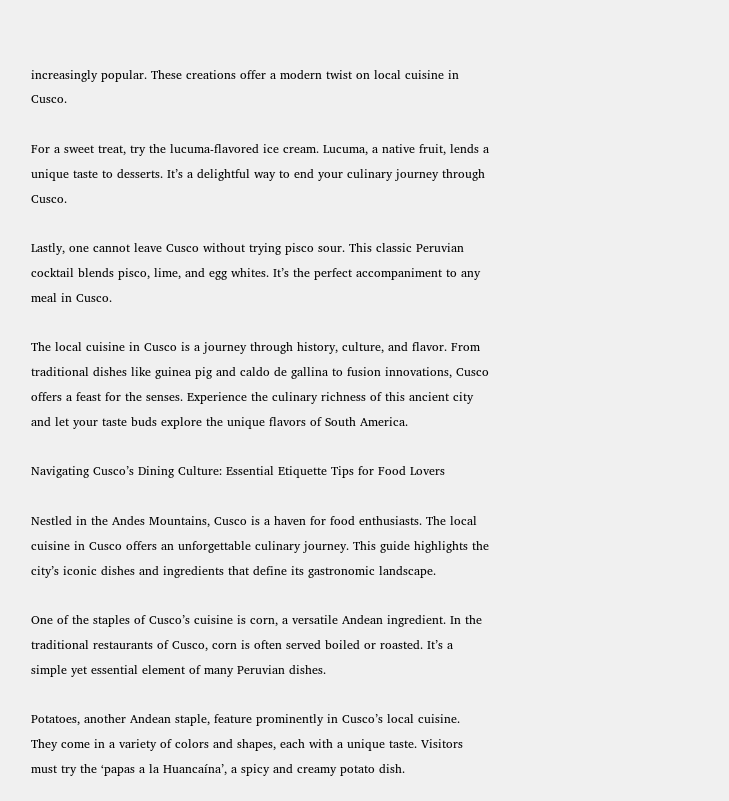increasingly popular. These creations offer a modern twist on local cuisine in Cusco.

For a sweet treat, try the lucuma-flavored ice cream. Lucuma, a native fruit, lends a unique taste to desserts. It’s a delightful way to end your culinary journey through Cusco.

Lastly, one cannot leave Cusco without trying pisco sour. This classic Peruvian cocktail blends pisco, lime, and egg whites. It’s the perfect accompaniment to any meal in Cusco.

The local cuisine in Cusco is a journey through history, culture, and flavor. From traditional dishes like guinea pig and caldo de gallina to fusion innovations, Cusco offers a feast for the senses. Experience the culinary richness of this ancient city and let your taste buds explore the unique flavors of South America.

Navigating Cusco’s Dining Culture: Essential Etiquette Tips for Food Lovers

Nestled in the Andes Mountains, Cusco is a haven for food enthusiasts. The local cuisine in Cusco offers an unforgettable culinary journey. This guide highlights the city’s iconic dishes and ingredients that define its gastronomic landscape.

One of the staples of Cusco’s cuisine is corn, a versatile Andean ingredient. In the traditional restaurants of Cusco, corn is often served boiled or roasted. It’s a simple yet essential element of many Peruvian dishes.

Potatoes, another Andean staple, feature prominently in Cusco’s local cuisine. They come in a variety of colors and shapes, each with a unique taste. Visitors must try the ‘papas a la Huancaína’, a spicy and creamy potato dish.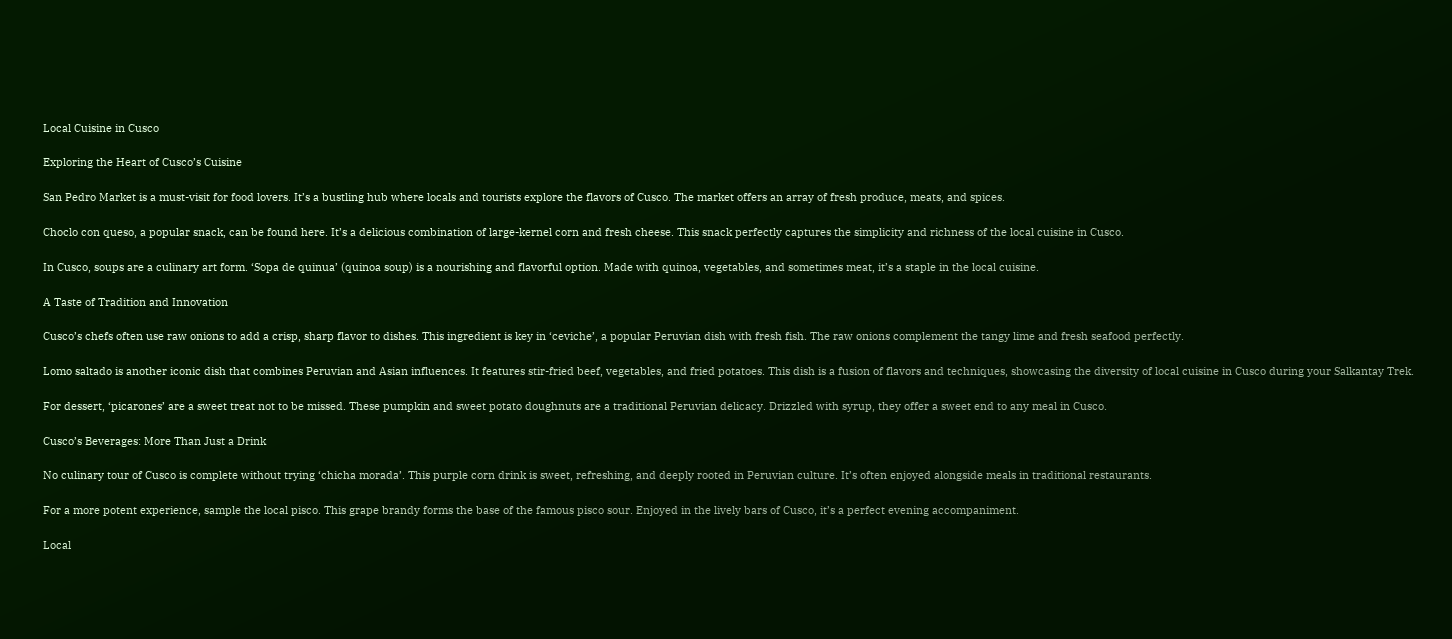Local Cuisine in Cusco

Exploring the Heart of Cusco’s Cuisine

San Pedro Market is a must-visit for food lovers. It’s a bustling hub where locals and tourists explore the flavors of Cusco. The market offers an array of fresh produce, meats, and spices.

Choclo con queso, a popular snack, can be found here. It’s a delicious combination of large-kernel corn and fresh cheese. This snack perfectly captures the simplicity and richness of the local cuisine in Cusco.

In Cusco, soups are a culinary art form. ‘Sopa de quinua’ (quinoa soup) is a nourishing and flavorful option. Made with quinoa, vegetables, and sometimes meat, it’s a staple in the local cuisine.

A Taste of Tradition and Innovation

Cusco’s chefs often use raw onions to add a crisp, sharp flavor to dishes. This ingredient is key in ‘ceviche’, a popular Peruvian dish with fresh fish. The raw onions complement the tangy lime and fresh seafood perfectly.

Lomo saltado is another iconic dish that combines Peruvian and Asian influences. It features stir-fried beef, vegetables, and fried potatoes. This dish is a fusion of flavors and techniques, showcasing the diversity of local cuisine in Cusco during your Salkantay Trek.

For dessert, ‘picarones’ are a sweet treat not to be missed. These pumpkin and sweet potato doughnuts are a traditional Peruvian delicacy. Drizzled with syrup, they offer a sweet end to any meal in Cusco.

Cusco’s Beverages: More Than Just a Drink

No culinary tour of Cusco is complete without trying ‘chicha morada’. This purple corn drink is sweet, refreshing, and deeply rooted in Peruvian culture. It’s often enjoyed alongside meals in traditional restaurants.

For a more potent experience, sample the local pisco. This grape brandy forms the base of the famous pisco sour. Enjoyed in the lively bars of Cusco, it’s a perfect evening accompaniment.

Local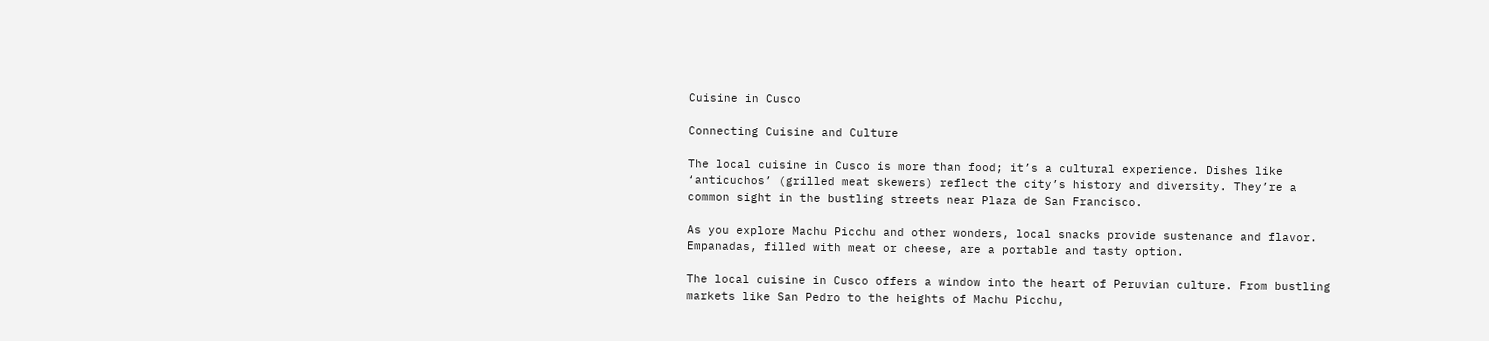Cuisine in Cusco

Connecting Cuisine and Culture

The local cuisine in Cusco is more than food; it’s a cultural experience. Dishes like ‘anticuchos’ (grilled meat skewers) reflect the city’s history and diversity. They’re a common sight in the bustling streets near Plaza de San Francisco.

As you explore Machu Picchu and other wonders, local snacks provide sustenance and flavor. Empanadas, filled with meat or cheese, are a portable and tasty option.

The local cuisine in Cusco offers a window into the heart of Peruvian culture. From bustling markets like San Pedro to the heights of Machu Picchu,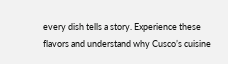every dish tells a story. Experience these flavors and understand why Cusco’s cuisine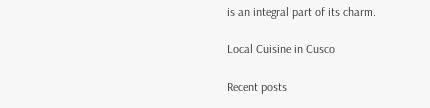is an integral part of its charm.

Local Cuisine in Cusco

Recent posts